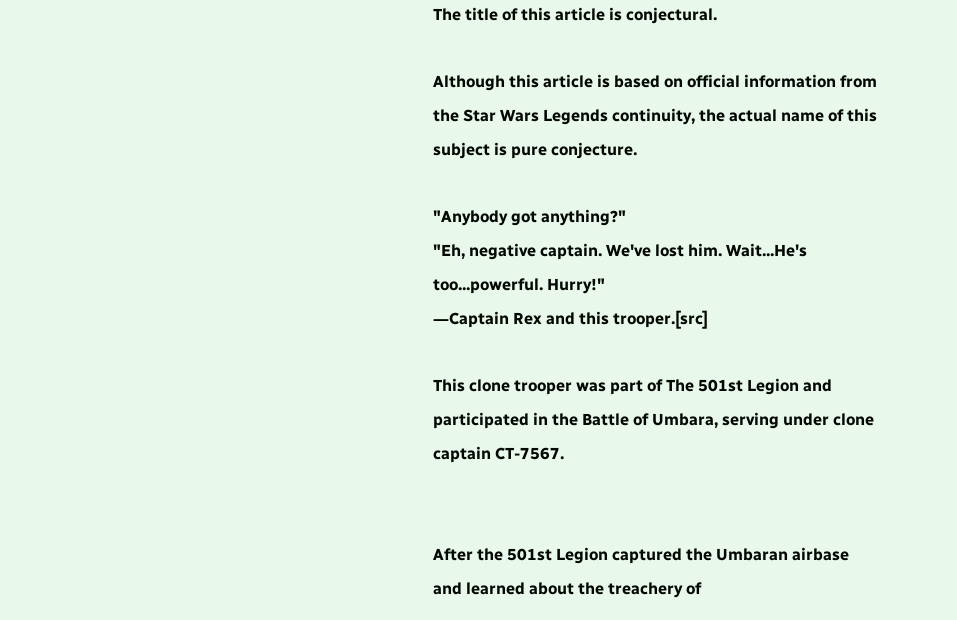The title of this article is conjectural.

Although this article is based on official information from the Star Wars Legends continuity, the actual name of this subject is pure conjecture.

"Anybody got anything?"
"Eh, negative captain. We've lost him. Wait...He's too...powerful. Hurry!"
―Captain Rex and this trooper.[src]

This clone trooper was part of The 501st Legion and participated in the Battle of Umbara, serving under clone captain CT-7567.


After the 501st Legion captured the Umbaran airbase and learned about the treachery of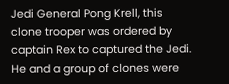Jedi General Pong Krell, this clone trooper was ordered by captain Rex to captured the Jedi. He and a group of clones were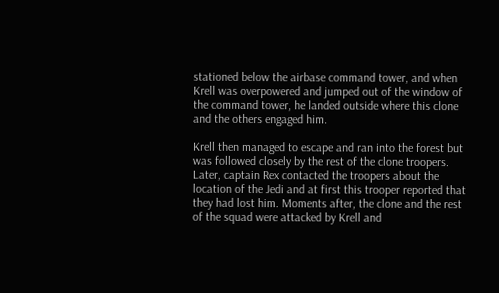stationed below the airbase command tower, and when Krell was overpowered and jumped out of the window of the command tower, he landed outside where this clone and the others engaged him.

Krell then managed to escape and ran into the forest but was followed closely by the rest of the clone troopers. Later, captain Rex contacted the troopers about the location of the Jedi and at first this trooper reported that they had lost him. Moments after, the clone and the rest of the squad were attacked by Krell and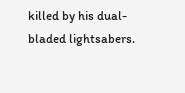killed by his dual-bladed lightsabers.